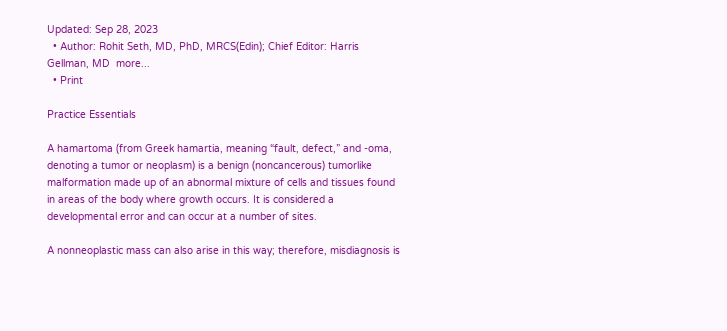Updated: Sep 28, 2023
  • Author: Rohit Seth, MD, PhD, MRCS(Edin); Chief Editor: Harris Gellman, MD  more...
  • Print

Practice Essentials

A hamartoma (from Greek hamartia, meaning “fault, defect,” and -oma, denoting a tumor or neoplasm) is a benign (noncancerous) tumorlike malformation made up of an abnormal mixture of cells and tissues found in areas of the body where growth occurs. It is considered a developmental error and can occur at a number of sites.

A nonneoplastic mass can also arise in this way; therefore, misdiagnosis is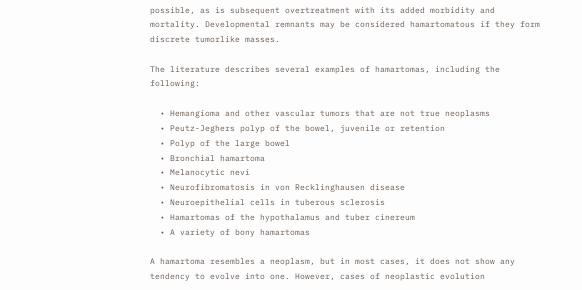possible, as is subsequent overtreatment with its added morbidity and mortality. Developmental remnants may be considered hamartomatous if they form discrete tumorlike masses.

The literature describes several examples of hamartomas, including the following:

  • Hemangioma and other vascular tumors that are not true neoplasms
  • Peutz-Jeghers polyp of the bowel, juvenile or retention
  • Polyp of the large bowel
  • Bronchial hamartoma
  • Melanocytic nevi
  • Neurofibromatosis in von Recklinghausen disease
  • Neuroepithelial cells in tuberous sclerosis
  • Hamartomas of the hypothalamus and tuber cinereum
  • A variety of bony hamartomas

A hamartoma resembles a neoplasm, but in most cases, it does not show any tendency to evolve into one. However, cases of neoplastic evolution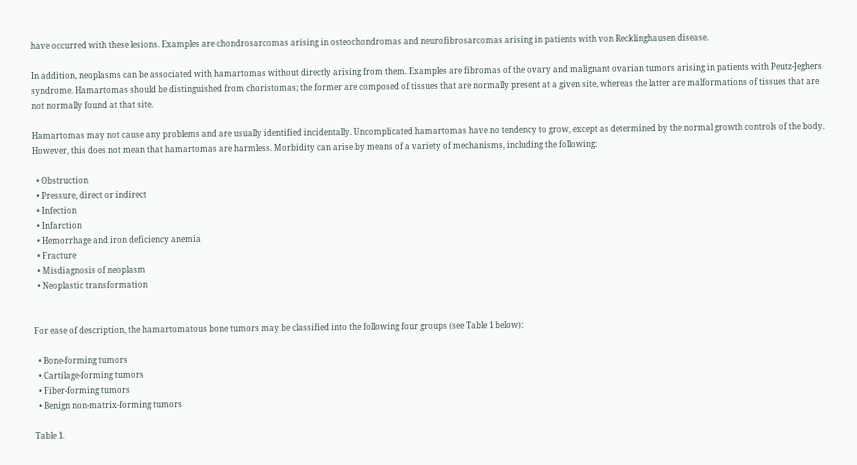have occurred with these lesions. Examples are chondrosarcomas arising in osteochondromas and neurofibrosarcomas arising in patients with von Recklinghausen disease.

In addition, neoplasms can be associated with hamartomas without directly arising from them. Examples are fibromas of the ovary and malignant ovarian tumors arising in patients with Peutz-Jeghers syndrome. Hamartomas should be distinguished from choristomas; the former are composed of tissues that are normally present at a given site, whereas the latter are malformations of tissues that are not normally found at that site.

Hamartomas may not cause any problems and are usually identified incidentally. Uncomplicated hamartomas have no tendency to grow, except as determined by the normal growth controls of the body. However, this does not mean that hamartomas are harmless. Morbidity can arise by means of a variety of mechanisms, including the following:

  • Obstruction
  • Pressure, direct or indirect
  • Infection
  • Infarction
  • Hemorrhage and iron deficiency anemia
  • Fracture
  • Misdiagnosis of neoplasm
  • Neoplastic transformation


For ease of description, the hamartomatous bone tumors may be classified into the following four groups (see Table 1 below):

  • Bone-forming tumors
  • Cartilage-forming tumors
  • Fiber-forming tumors
  • Benign non-matrix-forming tumors

Table 1.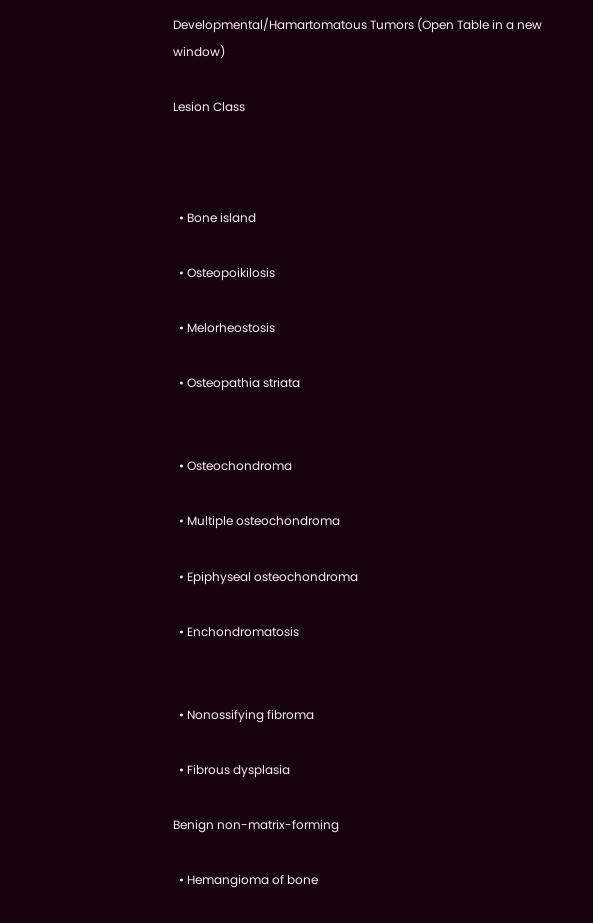Developmental/Hamartomatous Tumors (Open Table in a new window)

Lesion Class



  • Bone island

  • Osteopoikilosis

  • Melorheostosis

  • Osteopathia striata


  • Osteochondroma

  • Multiple osteochondroma

  • Epiphyseal osteochondroma

  • Enchondromatosis


  • Nonossifying fibroma

  • Fibrous dysplasia

Benign non-matrix-forming

  • Hemangioma of bone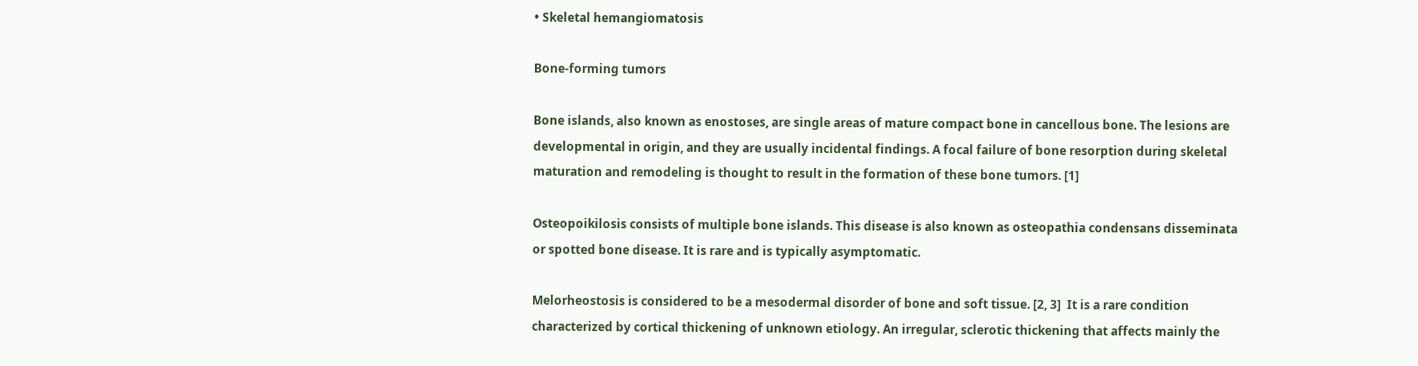• Skeletal hemangiomatosis

Bone-forming tumors

Bone islands, also known as enostoses, are single areas of mature compact bone in cancellous bone. The lesions are developmental in origin, and they are usually incidental findings. A focal failure of bone resorption during skeletal maturation and remodeling is thought to result in the formation of these bone tumors. [1]

Osteopoikilosis consists of multiple bone islands. This disease is also known as osteopathia condensans disseminata or spotted bone disease. It is rare and is typically asymptomatic.

Melorheostosis is considered to be a mesodermal disorder of bone and soft tissue. [2, 3]  It is a rare condition characterized by cortical thickening of unknown etiology. An irregular, sclerotic thickening that affects mainly the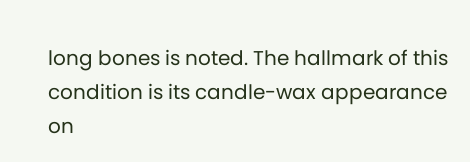long bones is noted. The hallmark of this condition is its candle-wax appearance on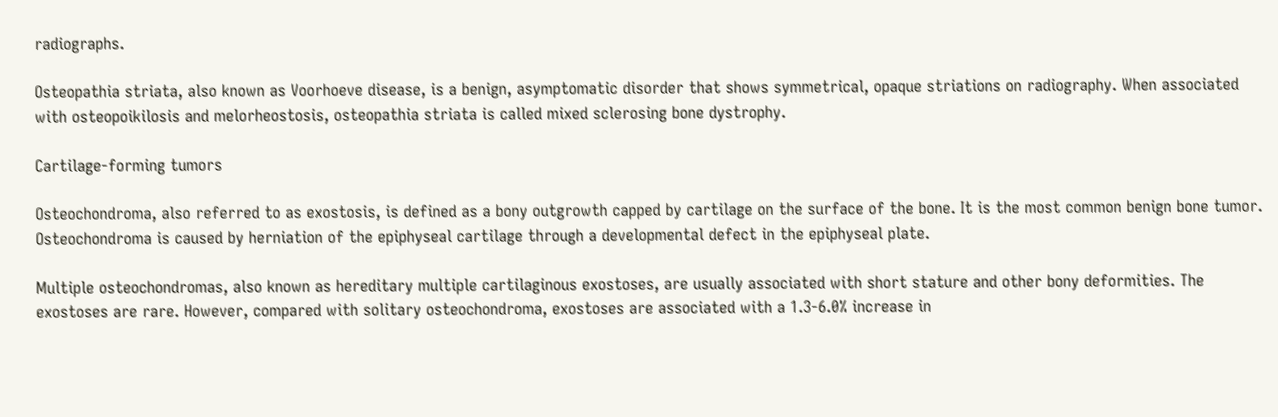radiographs.

Osteopathia striata, also known as Voorhoeve disease, is a benign, asymptomatic disorder that shows symmetrical, opaque striations on radiography. When associated with osteopoikilosis and melorheostosis, osteopathia striata is called mixed sclerosing bone dystrophy.

Cartilage-forming tumors

Osteochondroma, also referred to as exostosis, is defined as a bony outgrowth capped by cartilage on the surface of the bone. It is the most common benign bone tumor. Osteochondroma is caused by herniation of the epiphyseal cartilage through a developmental defect in the epiphyseal plate.

Multiple osteochondromas, also known as hereditary multiple cartilaginous exostoses, are usually associated with short stature and other bony deformities. The exostoses are rare. However, compared with solitary osteochondroma, exostoses are associated with a 1.3-6.0% increase in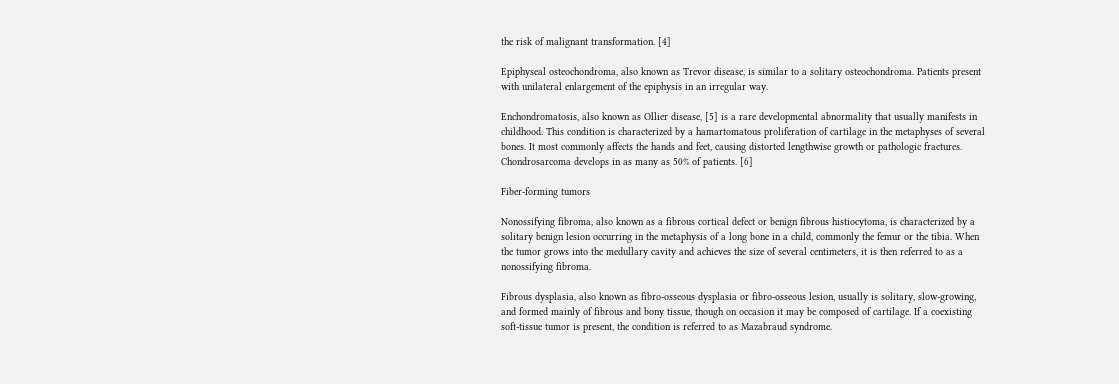the risk of malignant transformation. [4]

Epiphyseal osteochondroma, also known as Trevor disease, is similar to a solitary osteochondroma. Patients present with unilateral enlargement of the epiphysis in an irregular way.

Enchondromatosis, also known as Ollier disease, [5] is a rare developmental abnormality that usually manifests in childhood. This condition is characterized by a hamartomatous proliferation of cartilage in the metaphyses of several bones. It most commonly affects the hands and feet, causing distorted lengthwise growth or pathologic fractures. Chondrosarcoma develops in as many as 50% of patients. [6]

Fiber-forming tumors

Nonossifying fibroma, also known as a fibrous cortical defect or benign fibrous histiocytoma, is characterized by a solitary benign lesion occurring in the metaphysis of a long bone in a child, commonly the femur or the tibia. When the tumor grows into the medullary cavity and achieves the size of several centimeters, it is then referred to as a nonossifying fibroma.

Fibrous dysplasia, also known as fibro-osseous dysplasia or fibro-osseous lesion, usually is solitary, slow-growing, and formed mainly of fibrous and bony tissue, though on occasion it may be composed of cartilage. If a coexisting soft-tissue tumor is present, the condition is referred to as Mazabraud syndrome.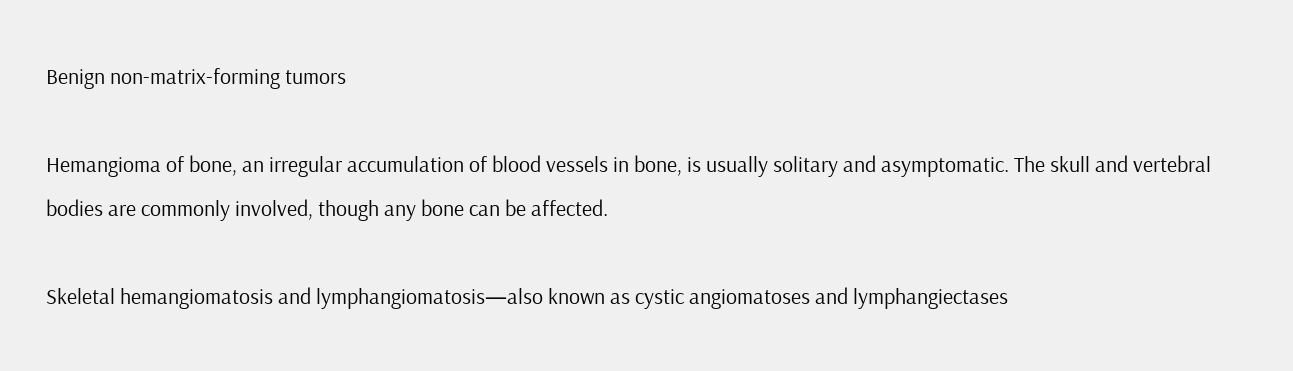Benign non-matrix-forming tumors

Hemangioma of bone, an irregular accumulation of blood vessels in bone, is usually solitary and asymptomatic. The skull and vertebral bodies are commonly involved, though any bone can be affected.

Skeletal hemangiomatosis and lymphangiomatosis—also known as cystic angiomatoses and lymphangiectases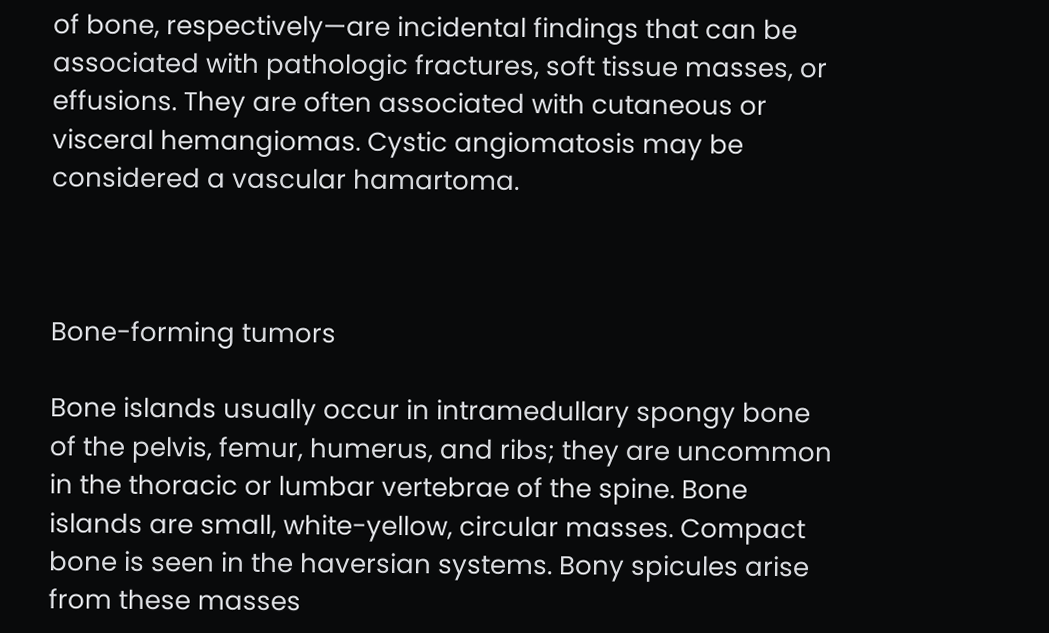of bone, respectively—are incidental findings that can be associated with pathologic fractures, soft tissue masses, or effusions. They are often associated with cutaneous or visceral hemangiomas. Cystic angiomatosis may be considered a vascular hamartoma.



Bone-forming tumors

Bone islands usually occur in intramedullary spongy bone of the pelvis, femur, humerus, and ribs; they are uncommon in the thoracic or lumbar vertebrae of the spine. Bone islands are small, white-yellow, circular masses. Compact bone is seen in the haversian systems. Bony spicules arise from these masses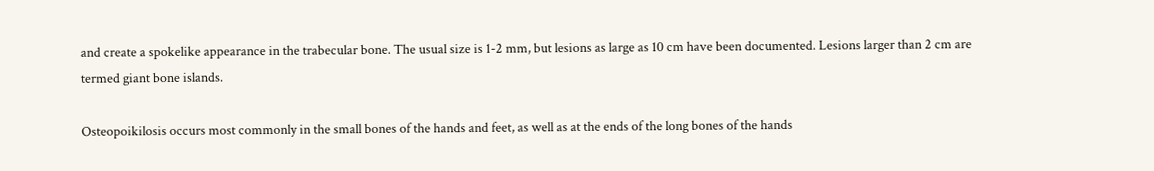and create a spokelike appearance in the trabecular bone. The usual size is 1-2 mm, but lesions as large as 10 cm have been documented. Lesions larger than 2 cm are termed giant bone islands.

Osteopoikilosis occurs most commonly in the small bones of the hands and feet, as well as at the ends of the long bones of the hands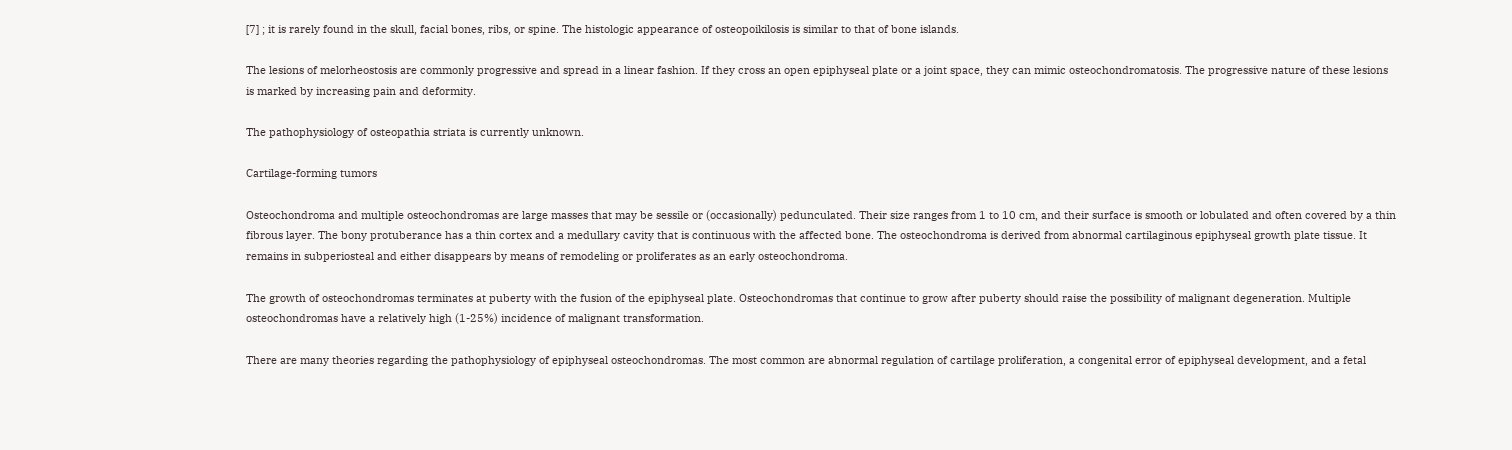[7] ; it is rarely found in the skull, facial bones, ribs, or spine. The histologic appearance of osteopoikilosis is similar to that of bone islands.

The lesions of melorheostosis are commonly progressive and spread in a linear fashion. If they cross an open epiphyseal plate or a joint space, they can mimic osteochondromatosis. The progressive nature of these lesions is marked by increasing pain and deformity.

The pathophysiology of osteopathia striata is currently unknown.

Cartilage-forming tumors

Osteochondroma and multiple osteochondromas are large masses that may be sessile or (occasionally) pedunculated. Their size ranges from 1 to 10 cm, and their surface is smooth or lobulated and often covered by a thin fibrous layer. The bony protuberance has a thin cortex and a medullary cavity that is continuous with the affected bone. The osteochondroma is derived from abnormal cartilaginous epiphyseal growth plate tissue. It remains in subperiosteal and either disappears by means of remodeling or proliferates as an early osteochondroma.

The growth of osteochondromas terminates at puberty with the fusion of the epiphyseal plate. Osteochondromas that continue to grow after puberty should raise the possibility of malignant degeneration. Multiple osteochondromas have a relatively high (1-25%) incidence of malignant transformation.

There are many theories regarding the pathophysiology of epiphyseal osteochondromas. The most common are abnormal regulation of cartilage proliferation, a congenital error of epiphyseal development, and a fetal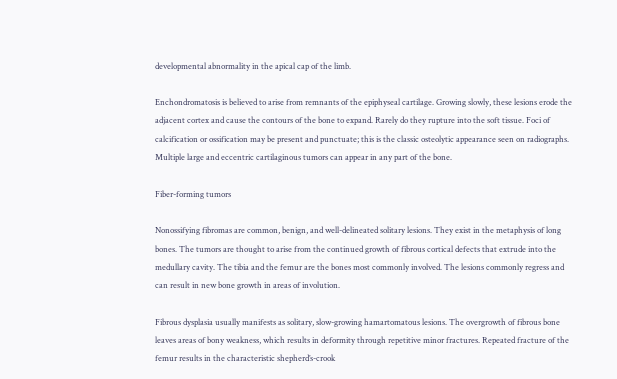developmental abnormality in the apical cap of the limb.

Enchondromatosis is believed to arise from remnants of the epiphyseal cartilage. Growing slowly, these lesions erode the adjacent cortex and cause the contours of the bone to expand. Rarely do they rupture into the soft tissue. Foci of calcification or ossification may be present and punctuate; this is the classic osteolytic appearance seen on radiographs. Multiple large and eccentric cartilaginous tumors can appear in any part of the bone.

Fiber-forming tumors

Nonossifying fibromas are common, benign, and well-delineated solitary lesions. They exist in the metaphysis of long bones. The tumors are thought to arise from the continued growth of fibrous cortical defects that extrude into the medullary cavity. The tibia and the femur are the bones most commonly involved. The lesions commonly regress and can result in new bone growth in areas of involution.

Fibrous dysplasia usually manifests as solitary, slow-growing hamartomatous lesions. The overgrowth of fibrous bone leaves areas of bony weakness, which results in deformity through repetitive minor fractures. Repeated fracture of the femur results in the characteristic shepherd’s-crook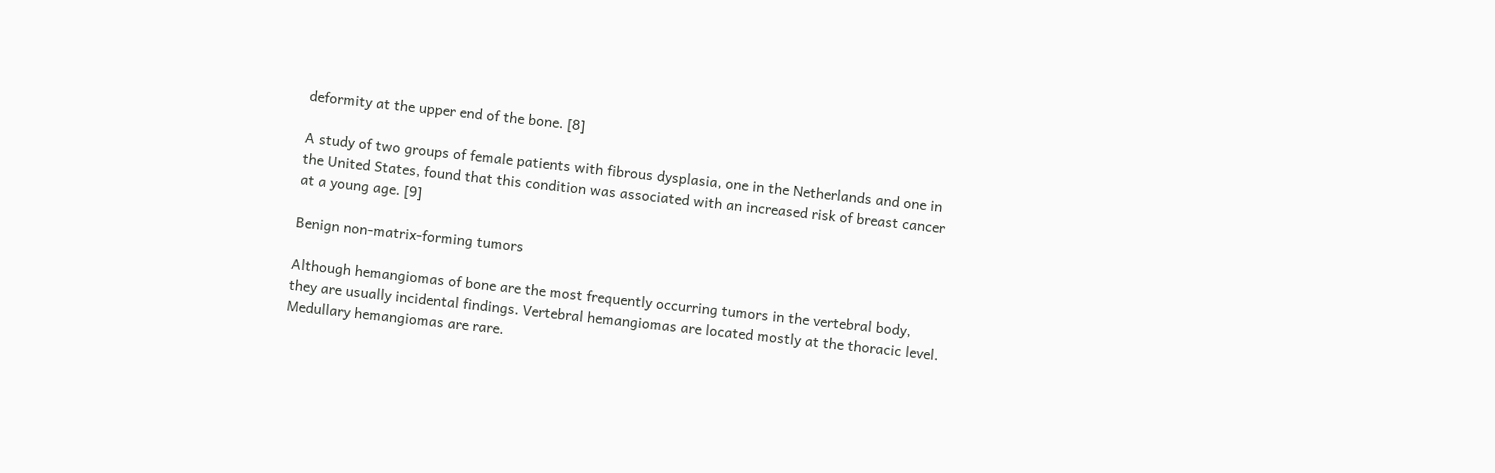deformity at the upper end of the bone. [8]

A study of two groups of female patients with fibrous dysplasia, one in the Netherlands and one in the United States, found that this condition was associated with an increased risk of breast cancer at a young age. [9]

Benign non-matrix-forming tumors

Although hemangiomas of bone are the most frequently occurring tumors in the vertebral body, they are usually incidental findings. Vertebral hemangiomas are located mostly at the thoracic level. Medullary hemangiomas are rare.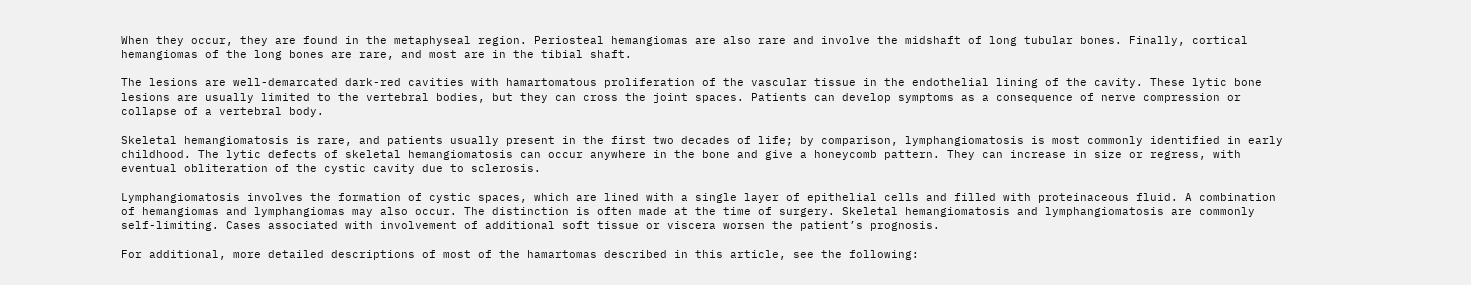When they occur, they are found in the metaphyseal region. Periosteal hemangiomas are also rare and involve the midshaft of long tubular bones. Finally, cortical hemangiomas of the long bones are rare, and most are in the tibial shaft.

The lesions are well-demarcated dark-red cavities with hamartomatous proliferation of the vascular tissue in the endothelial lining of the cavity. These lytic bone lesions are usually limited to the vertebral bodies, but they can cross the joint spaces. Patients can develop symptoms as a consequence of nerve compression or collapse of a vertebral body.

Skeletal hemangiomatosis is rare, and patients usually present in the first two decades of life; by comparison, lymphangiomatosis is most commonly identified in early childhood. The lytic defects of skeletal hemangiomatosis can occur anywhere in the bone and give a honeycomb pattern. They can increase in size or regress, with eventual obliteration of the cystic cavity due to sclerosis.

Lymphangiomatosis involves the formation of cystic spaces, which are lined with a single layer of epithelial cells and filled with proteinaceous fluid. A combination of hemangiomas and lymphangiomas may also occur. The distinction is often made at the time of surgery. Skeletal hemangiomatosis and lymphangiomatosis are commonly self-limiting. Cases associated with involvement of additional soft tissue or viscera worsen the patient’s prognosis.

For additional, more detailed descriptions of most of the hamartomas described in this article, see the following: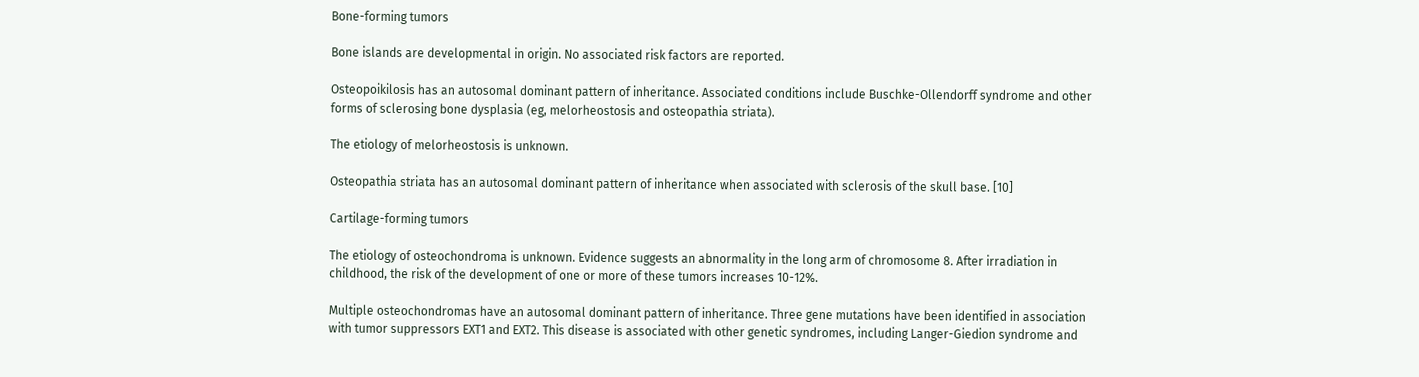Bone-forming tumors

Bone islands are developmental in origin. No associated risk factors are reported.

Osteopoikilosis has an autosomal dominant pattern of inheritance. Associated conditions include Buschke-Ollendorff syndrome and other forms of sclerosing bone dysplasia (eg, melorheostosis and osteopathia striata).

The etiology of melorheostosis is unknown.

Osteopathia striata has an autosomal dominant pattern of inheritance when associated with sclerosis of the skull base. [10]

Cartilage-forming tumors

The etiology of osteochondroma is unknown. Evidence suggests an abnormality in the long arm of chromosome 8. After irradiation in childhood, the risk of the development of one or more of these tumors increases 10-12%.

Multiple osteochondromas have an autosomal dominant pattern of inheritance. Three gene mutations have been identified in association with tumor suppressors EXT1 and EXT2. This disease is associated with other genetic syndromes, including Langer-Giedion syndrome and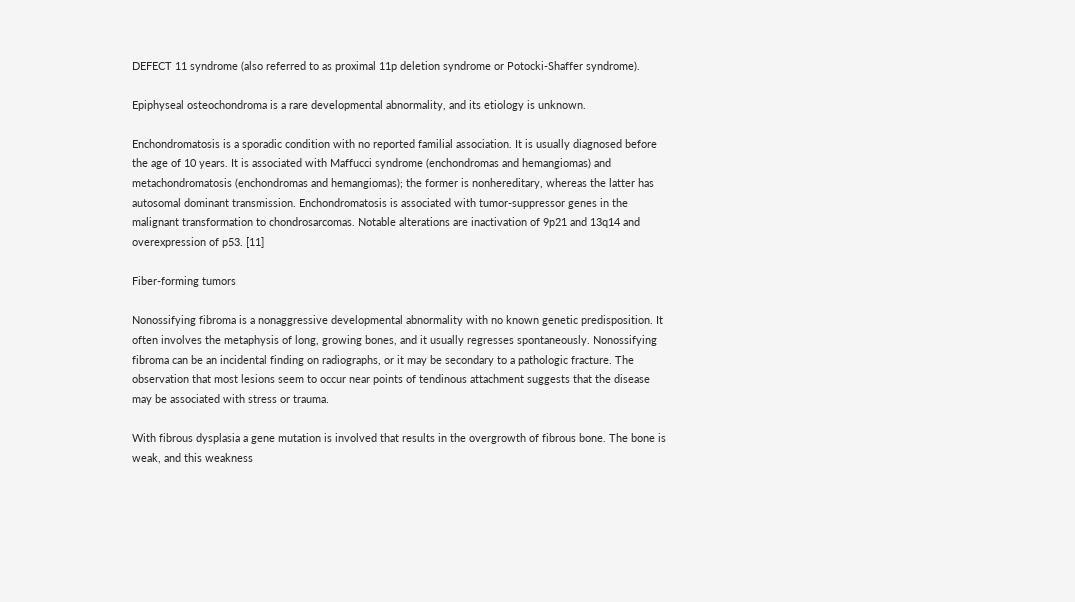DEFECT 11 syndrome (also referred to as proximal 11p deletion syndrome or Potocki-Shaffer syndrome).

Epiphyseal osteochondroma is a rare developmental abnormality, and its etiology is unknown.

Enchondromatosis is a sporadic condition with no reported familial association. It is usually diagnosed before the age of 10 years. It is associated with Maffucci syndrome (enchondromas and hemangiomas) and metachondromatosis (enchondromas and hemangiomas); the former is nonhereditary, whereas the latter has autosomal dominant transmission. Enchondromatosis is associated with tumor-suppressor genes in the malignant transformation to chondrosarcomas. Notable alterations are inactivation of 9p21 and 13q14 and overexpression of p53. [11]

Fiber-forming tumors

Nonossifying fibroma is a nonaggressive developmental abnormality with no known genetic predisposition. It often involves the metaphysis of long, growing bones, and it usually regresses spontaneously. Nonossifying fibroma can be an incidental finding on radiographs, or it may be secondary to a pathologic fracture. The observation that most lesions seem to occur near points of tendinous attachment suggests that the disease may be associated with stress or trauma.

With fibrous dysplasia a gene mutation is involved that results in the overgrowth of fibrous bone. The bone is weak, and this weakness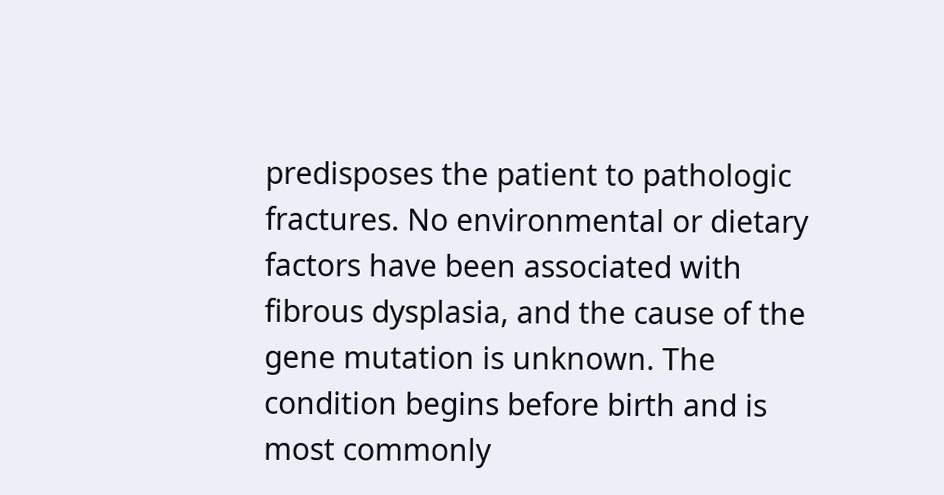predisposes the patient to pathologic fractures. No environmental or dietary factors have been associated with fibrous dysplasia, and the cause of the gene mutation is unknown. The condition begins before birth and is most commonly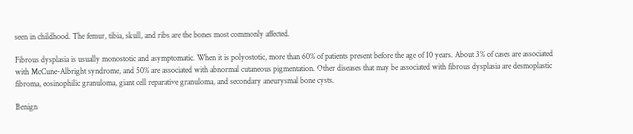seen in childhood. The femur, tibia, skull, and ribs are the bones most commonly affected.

Fibrous dysplasia is usually monostotic and asymptomatic. When it is polyostotic, more than 60% of patients present before the age of 10 years. About 3% of cases are associated with McCune-Albright syndrome, and 50% are associated with abnormal cutaneous pigmentation. Other diseases that may be associated with fibrous dysplasia are desmoplastic fibroma, eosinophilic granuloma, giant cell reparative granuloma, and secondary aneurysmal bone cysts.

Benign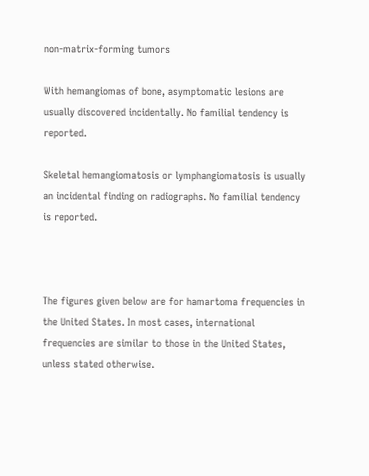non-matrix-forming tumors

With hemangiomas of bone, asymptomatic lesions are usually discovered incidentally. No familial tendency is reported.

Skeletal hemangiomatosis or lymphangiomatosis is usually an incidental finding on radiographs. No familial tendency is reported.



The figures given below are for hamartoma frequencies in the United States. In most cases, international frequencies are similar to those in the United States, unless stated otherwise.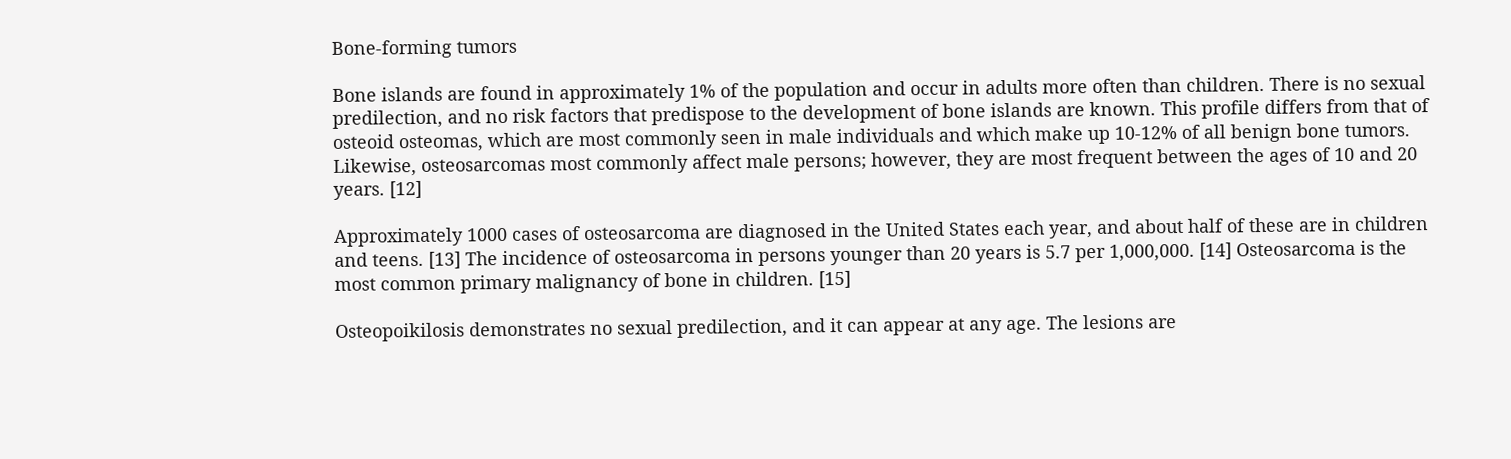Bone-forming tumors

Bone islands are found in approximately 1% of the population and occur in adults more often than children. There is no sexual predilection, and no risk factors that predispose to the development of bone islands are known. This profile differs from that of osteoid osteomas, which are most commonly seen in male individuals and which make up 10-12% of all benign bone tumors. Likewise, osteosarcomas most commonly affect male persons; however, they are most frequent between the ages of 10 and 20 years. [12]

Approximately 1000 cases of osteosarcoma are diagnosed in the United States each year, and about half of these are in children and teens. [13] The incidence of osteosarcoma in persons younger than 20 years is 5.7 per 1,000,000. [14] Osteosarcoma is the most common primary malignancy of bone in children. [15]

Osteopoikilosis demonstrates no sexual predilection, and it can appear at any age. The lesions are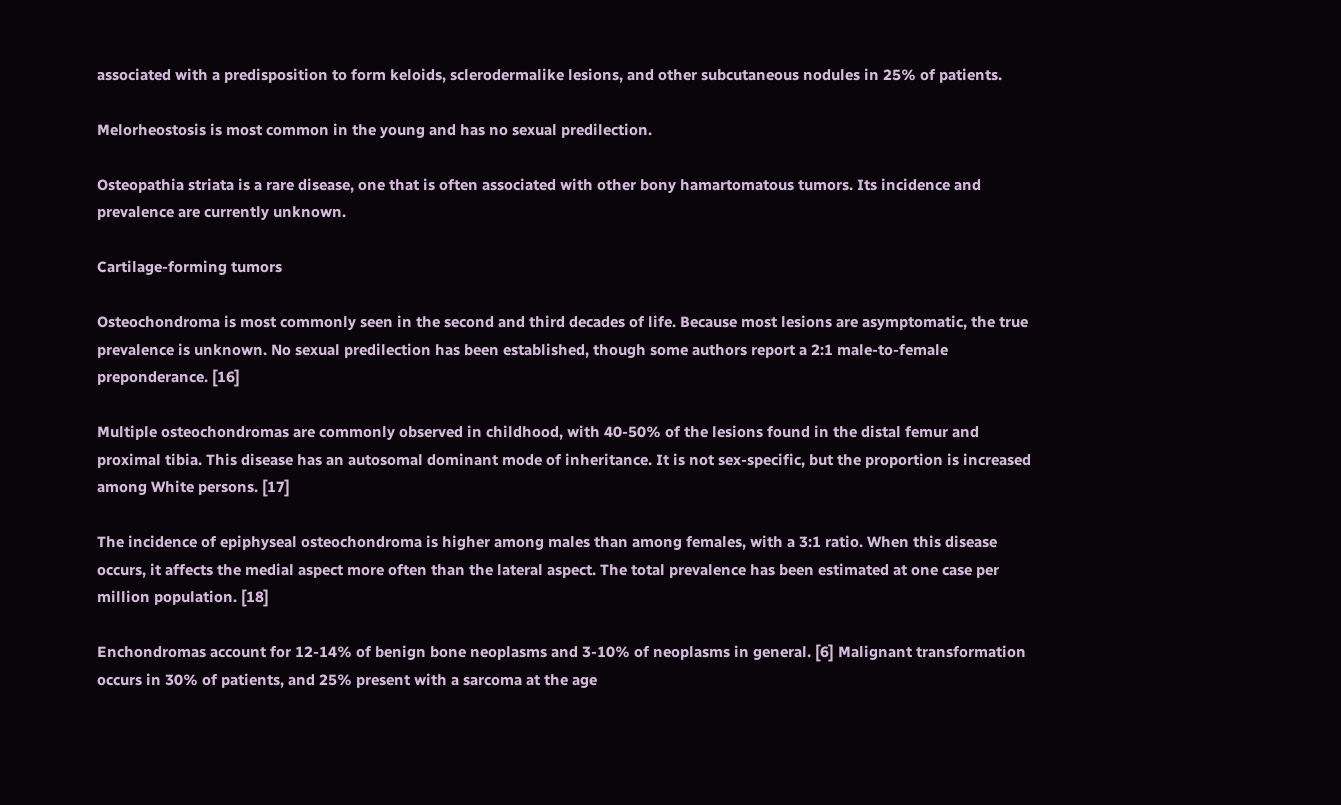associated with a predisposition to form keloids, sclerodermalike lesions, and other subcutaneous nodules in 25% of patients.

Melorheostosis is most common in the young and has no sexual predilection.

Osteopathia striata is a rare disease, one that is often associated with other bony hamartomatous tumors. Its incidence and prevalence are currently unknown.

Cartilage-forming tumors

Osteochondroma is most commonly seen in the second and third decades of life. Because most lesions are asymptomatic, the true prevalence is unknown. No sexual predilection has been established, though some authors report a 2:1 male-to-female preponderance. [16]

Multiple osteochondromas are commonly observed in childhood, with 40-50% of the lesions found in the distal femur and proximal tibia. This disease has an autosomal dominant mode of inheritance. It is not sex-specific, but the proportion is increased among White persons. [17]

The incidence of epiphyseal osteochondroma is higher among males than among females, with a 3:1 ratio. When this disease occurs, it affects the medial aspect more often than the lateral aspect. The total prevalence has been estimated at one case per million population. [18]

Enchondromas account for 12-14% of benign bone neoplasms and 3-10% of neoplasms in general. [6] Malignant transformation occurs in 30% of patients, and 25% present with a sarcoma at the age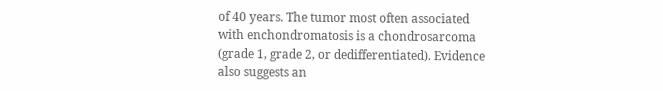of 40 years. The tumor most often associated with enchondromatosis is a chondrosarcoma (grade 1, grade 2, or dedifferentiated). Evidence also suggests an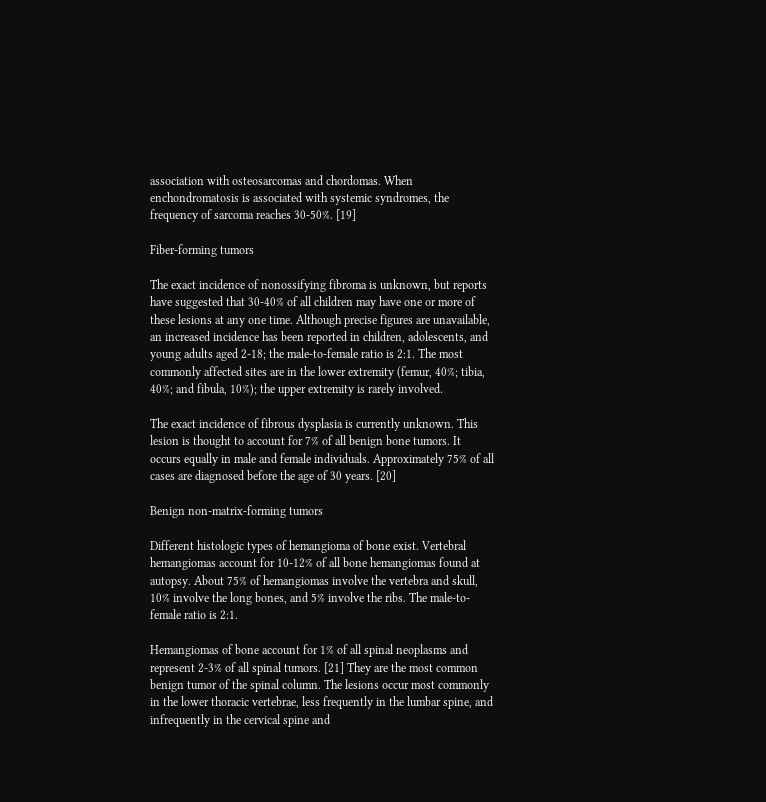association with osteosarcomas and chordomas. When enchondromatosis is associated with systemic syndromes, the frequency of sarcoma reaches 30-50%. [19]

Fiber-forming tumors

The exact incidence of nonossifying fibroma is unknown, but reports have suggested that 30-40% of all children may have one or more of these lesions at any one time. Although precise figures are unavailable, an increased incidence has been reported in children, adolescents, and young adults aged 2-18; the male-to-female ratio is 2:1. The most commonly affected sites are in the lower extremity (femur, 40%; tibia, 40%; and fibula, 10%); the upper extremity is rarely involved.

The exact incidence of fibrous dysplasia is currently unknown. This lesion is thought to account for 7% of all benign bone tumors. It occurs equally in male and female individuals. Approximately 75% of all cases are diagnosed before the age of 30 years. [20]

Benign non-matrix-forming tumors

Different histologic types of hemangioma of bone exist. Vertebral hemangiomas account for 10-12% of all bone hemangiomas found at autopsy. About 75% of hemangiomas involve the vertebra and skull, 10% involve the long bones, and 5% involve the ribs. The male-to-female ratio is 2:1.

Hemangiomas of bone account for 1% of all spinal neoplasms and represent 2-3% of all spinal tumors. [21] They are the most common benign tumor of the spinal column. The lesions occur most commonly in the lower thoracic vertebrae, less frequently in the lumbar spine, and infrequently in the cervical spine and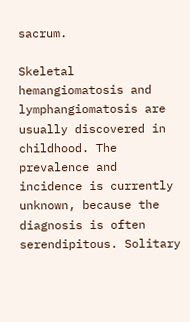sacrum.

Skeletal hemangiomatosis and lymphangiomatosis are usually discovered in childhood. The prevalence and incidence is currently unknown, because the diagnosis is often serendipitous. Solitary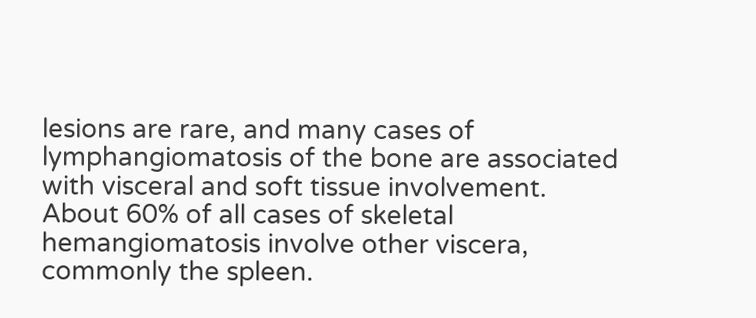lesions are rare, and many cases of lymphangiomatosis of the bone are associated with visceral and soft tissue involvement. About 60% of all cases of skeletal hemangiomatosis involve other viscera, commonly the spleen.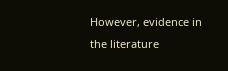However, evidence in the literature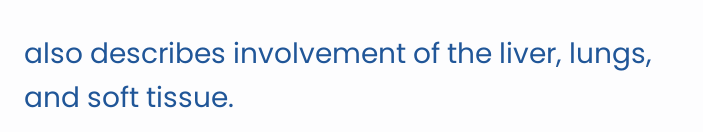also describes involvement of the liver, lungs, and soft tissue.